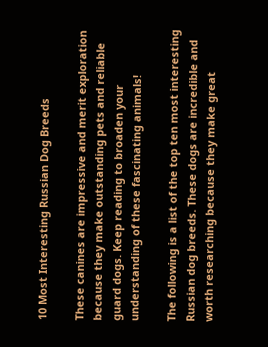10 Most Interesting Russian Dog Breeds

These canines are impressive and merit exploration because they make outstanding pets and reliable guard dogs. Keep reading to broaden your understanding of these fascinating animals!

The following is a list of the top ten most interesting Russian dog breeds. These dogs are incredible and worth researching because they make great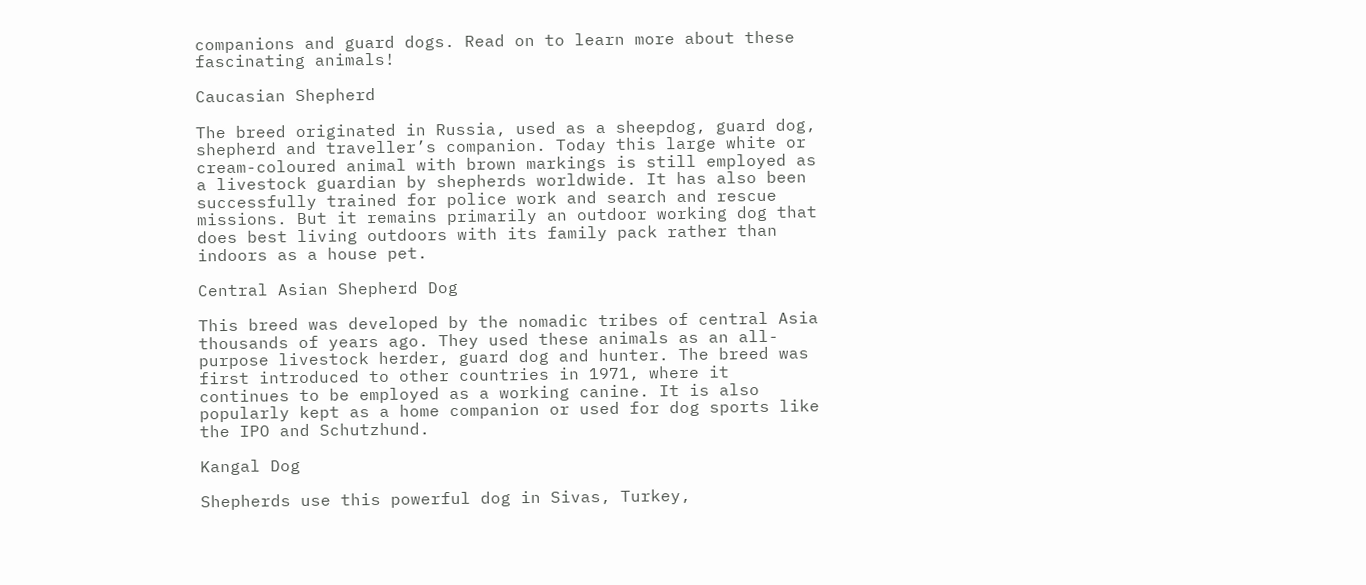companions and guard dogs. Read on to learn more about these fascinating animals!

Caucasian Shepherd

The breed originated in Russia, used as a sheepdog, guard dog, shepherd and traveller’s companion. Today this large white or cream-coloured animal with brown markings is still employed as a livestock guardian by shepherds worldwide. It has also been successfully trained for police work and search and rescue missions. But it remains primarily an outdoor working dog that does best living outdoors with its family pack rather than indoors as a house pet.

Central Asian Shepherd Dog

This breed was developed by the nomadic tribes of central Asia thousands of years ago. They used these animals as an all-purpose livestock herder, guard dog and hunter. The breed was first introduced to other countries in 1971, where it continues to be employed as a working canine. It is also popularly kept as a home companion or used for dog sports like the IPO and Schutzhund.

Kangal Dog

Shepherds use this powerful dog in Sivas, Turkey,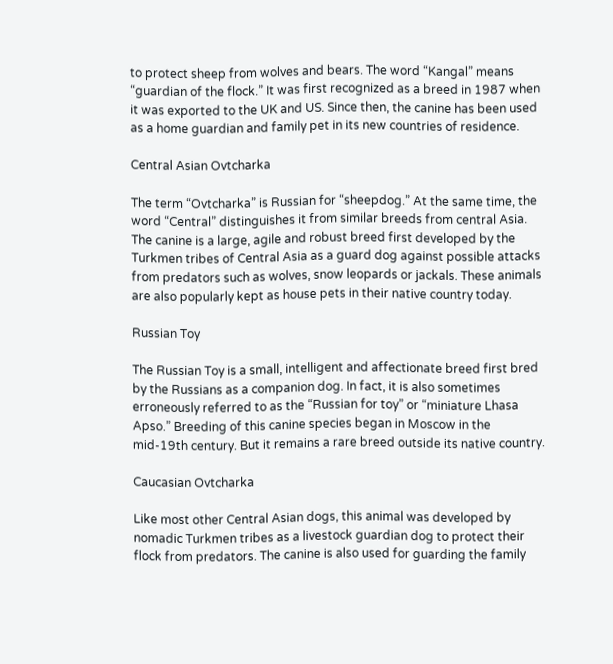to protect sheep from wolves and bears. The word “Kangal” means “guardian of the flock.” It was first recognized as a breed in 1987 when it was exported to the UK and US. Since then, the canine has been used as a home guardian and family pet in its new countries of residence.

Central Asian Ovtcharka

The term “Ovtcharka” is Russian for “sheepdog.” At the same time, the word “Central” distinguishes it from similar breeds from central Asia. The canine is a large, agile and robust breed first developed by the Turkmen tribes of Central Asia as a guard dog against possible attacks from predators such as wolves, snow leopards or jackals. These animals are also popularly kept as house pets in their native country today.

Russian Toy

The Russian Toy is a small, intelligent and affectionate breed first bred by the Russians as a companion dog. In fact, it is also sometimes erroneously referred to as the “Russian for toy” or “miniature Lhasa Apso.” Breeding of this canine species began in Moscow in the mid-19th century. But it remains a rare breed outside its native country.

Caucasian Ovtcharka

Like most other Central Asian dogs, this animal was developed by nomadic Turkmen tribes as a livestock guardian dog to protect their flock from predators. The canine is also used for guarding the family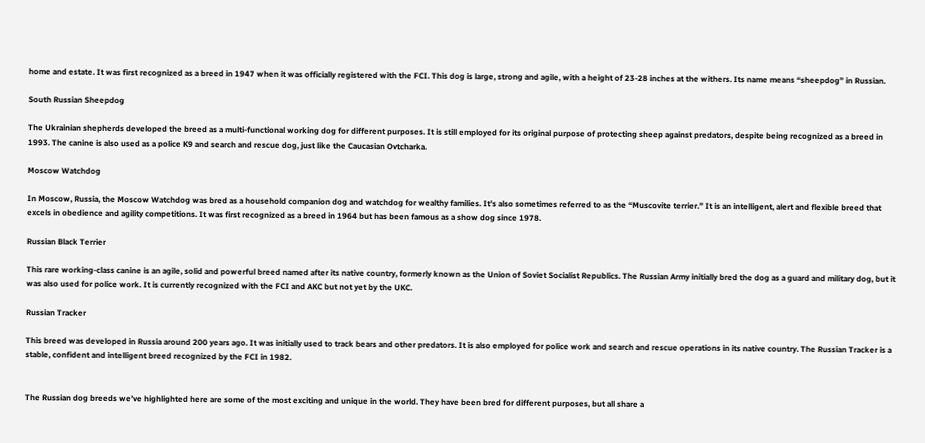home and estate. It was first recognized as a breed in 1947 when it was officially registered with the FCI. This dog is large, strong and agile, with a height of 23-28 inches at the withers. Its name means “sheepdog” in Russian.

South Russian Sheepdog

The Ukrainian shepherds developed the breed as a multi-functional working dog for different purposes. It is still employed for its original purpose of protecting sheep against predators, despite being recognized as a breed in 1993. The canine is also used as a police K9 and search and rescue dog, just like the Caucasian Ovtcharka.

Moscow Watchdog

In Moscow, Russia, the Moscow Watchdog was bred as a household companion dog and watchdog for wealthy families. It’s also sometimes referred to as the “Muscovite terrier.” It is an intelligent, alert and flexible breed that excels in obedience and agility competitions. It was first recognized as a breed in 1964 but has been famous as a show dog since 1978.

Russian Black Terrier

This rare working-class canine is an agile, solid and powerful breed named after its native country, formerly known as the Union of Soviet Socialist Republics. The Russian Army initially bred the dog as a guard and military dog, but it was also used for police work. It is currently recognized with the FCI and AKC but not yet by the UKC.

Russian Tracker

This breed was developed in Russia around 200 years ago. It was initially used to track bears and other predators. It is also employed for police work and search and rescue operations in its native country. The Russian Tracker is a stable, confident and intelligent breed recognized by the FCI in 1982.


The Russian dog breeds we’ve highlighted here are some of the most exciting and unique in the world. They have been bred for different purposes, but all share a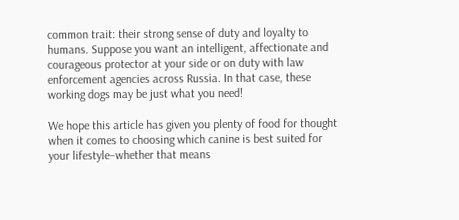common trait: their strong sense of duty and loyalty to humans. Suppose you want an intelligent, affectionate and courageous protector at your side or on duty with law enforcement agencies across Russia. In that case, these working dogs may be just what you need!

We hope this article has given you plenty of food for thought when it comes to choosing which canine is best suited for your lifestyle–whether that means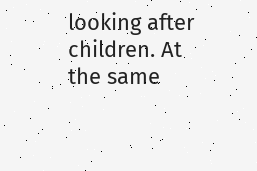looking after children. At the same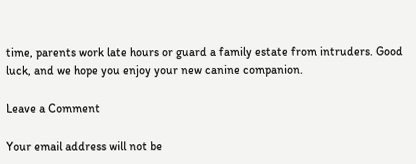time, parents work late hours or guard a family estate from intruders. Good luck, and we hope you enjoy your new canine companion.

Leave a Comment

Your email address will not be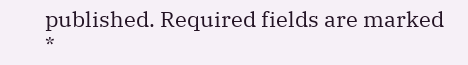published. Required fields are marked *